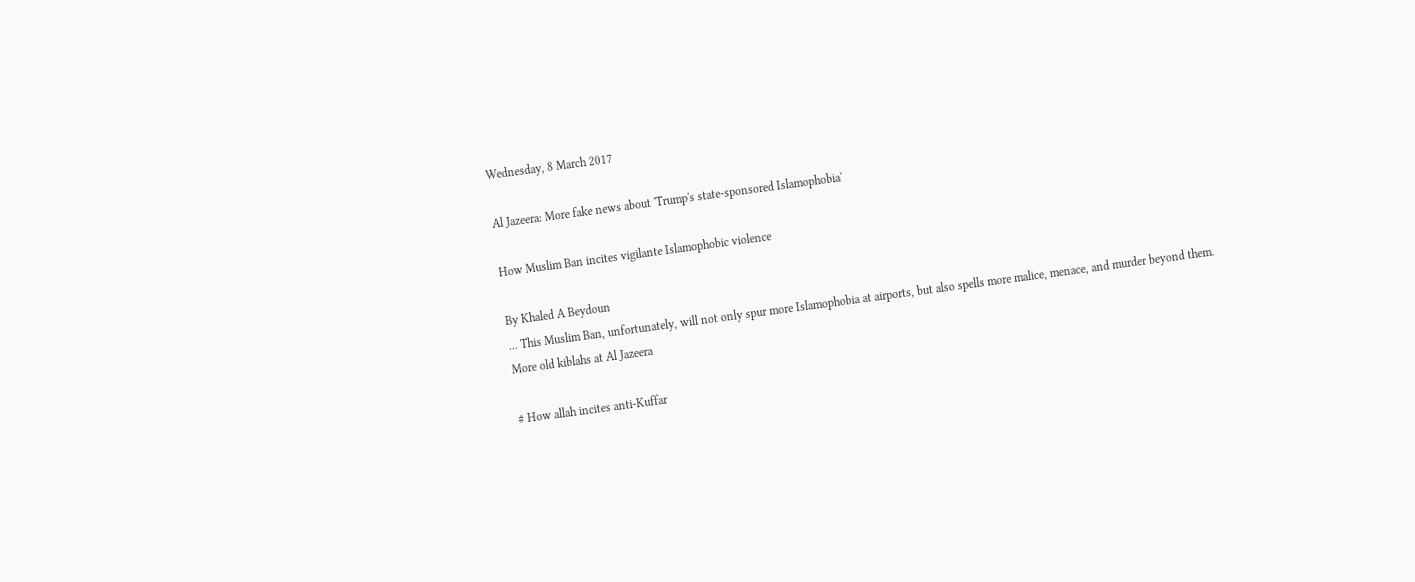Wednesday, 8 March 2017

Al Jazeera: More fake news about 'Trump's state-sponsored Islamophobia'

How Muslim Ban incites vigilante Islamophobic violence

By Khaled A Beydoun
... This Muslim Ban, unfortunately, will not only spur more Islamophobia at airports, but also spells more malice, menace, and murder beyond them.
More old kiblahs at Al Jazeera

# How allah incites anti-Kuffar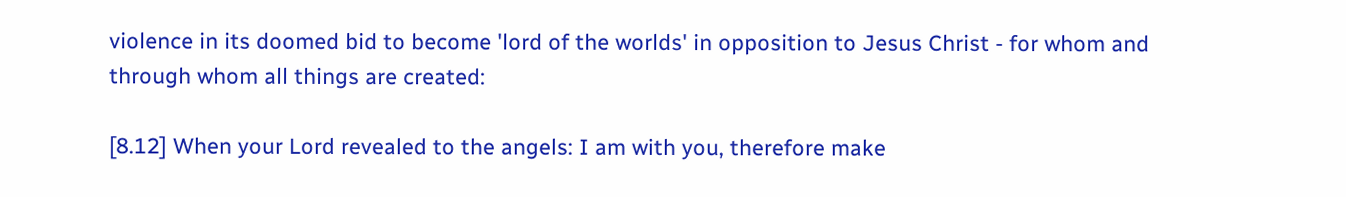violence in its doomed bid to become 'lord of the worlds' in opposition to Jesus Christ - for whom and through whom all things are created:

[8.12] When your Lord revealed to the angels: I am with you, therefore make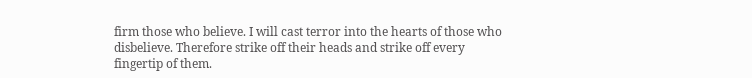firm those who believe. I will cast terror into the hearts of those who disbelieve. Therefore strike off their heads and strike off every fingertip of them.